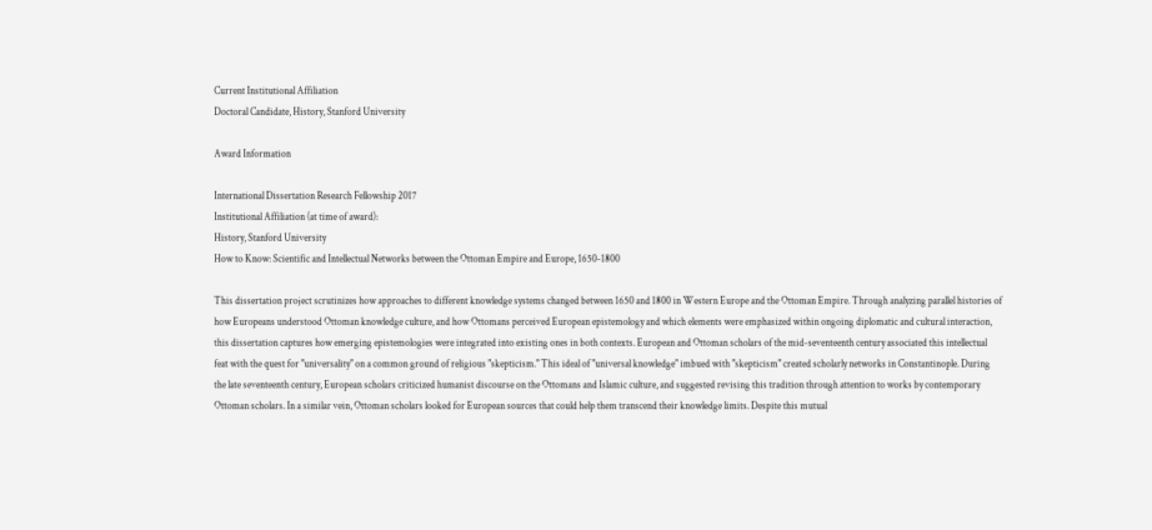Current Institutional Affiliation
Doctoral Candidate, History, Stanford University

Award Information

International Dissertation Research Fellowship 2017
Institutional Affiliation (at time of award):
History, Stanford University
How to Know: Scientific and Intellectual Networks between the Ottoman Empire and Europe, 1650-1800

This dissertation project scrutinizes how approaches to different knowledge systems changed between 1650 and 1800 in Western Europe and the Ottoman Empire. Through analyzing parallel histories of how Europeans understood Ottoman knowledge culture, and how Ottomans perceived European epistemology and which elements were emphasized within ongoing diplomatic and cultural interaction, this dissertation captures how emerging epistemologies were integrated into existing ones in both contexts. European and Ottoman scholars of the mid-seventeenth century associated this intellectual feat with the quest for "universality" on a common ground of religious "skepticism." This ideal of "universal knowledge" imbued with "skepticism" created scholarly networks in Constantinople. During the late seventeenth century, European scholars criticized humanist discourse on the Ottomans and Islamic culture, and suggested revising this tradition through attention to works by contemporary Ottoman scholars. In a similar vein, Ottoman scholars looked for European sources that could help them transcend their knowledge limits. Despite this mutual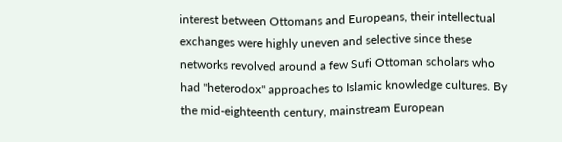interest between Ottomans and Europeans, their intellectual exchanges were highly uneven and selective since these networks revolved around a few Sufi Ottoman scholars who had "heterodox" approaches to Islamic knowledge cultures. By the mid-eighteenth century, mainstream European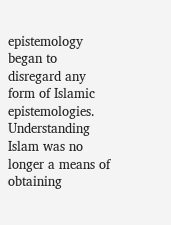epistemology began to disregard any form of Islamic epistemologies. Understanding Islam was no longer a means of obtaining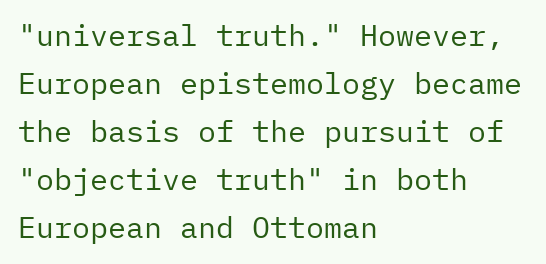"universal truth." However, European epistemology became the basis of the pursuit of "objective truth" in both European and Ottoman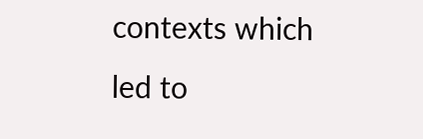contexts which led to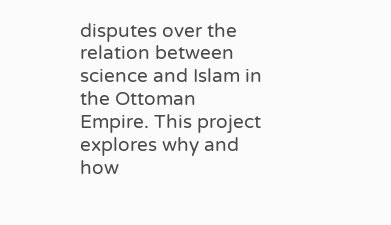disputes over the relation between science and Islam in the Ottoman Empire. This project explores why and how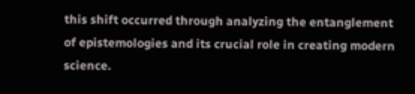this shift occurred through analyzing the entanglement of epistemologies and its crucial role in creating modern science.